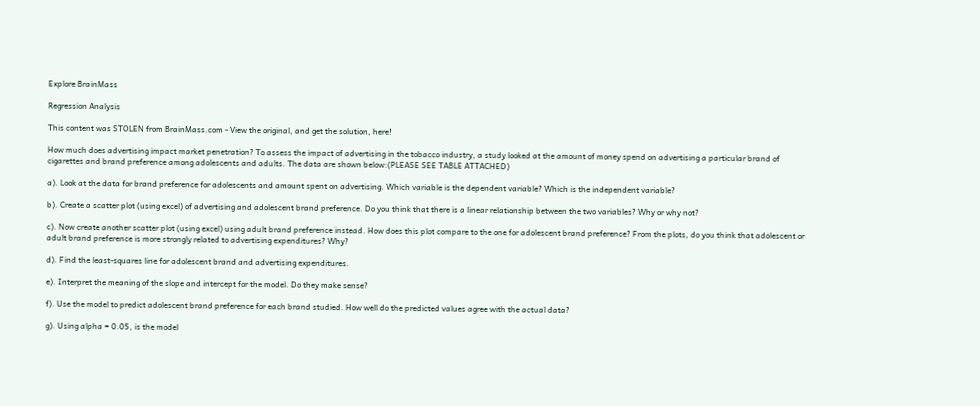Explore BrainMass

Regression Analysis

This content was STOLEN from BrainMass.com - View the original, and get the solution, here!

How much does advertising impact market penetration? To assess the impact of advertising in the tobacco industry, a study looked at the amount of money spend on advertising a particular brand of cigarettes and brand preference among adolescents and adults. The data are shown below:(PLEASE SEE TABLE ATTACHED)

a). Look at the data for brand preference for adolescents and amount spent on advertising. Which variable is the dependent variable? Which is the independent variable?

b). Create a scatter plot (using excel) of advertising and adolescent brand preference. Do you think that there is a linear relationship between the two variables? Why or why not?

c). Now create another scatter plot (using excel) using adult brand preference instead. How does this plot compare to the one for adolescent brand preference? From the plots, do you think that adolescent or adult brand preference is more strongly related to advertising expenditures? Why?

d). Find the least-squares line for adolescent brand and advertising expenditures.

e). Interpret the meaning of the slope and intercept for the model. Do they make sense?

f). Use the model to predict adolescent brand preference for each brand studied. How well do the predicted values agree with the actual data?

g). Using alpha = 0.05, is the model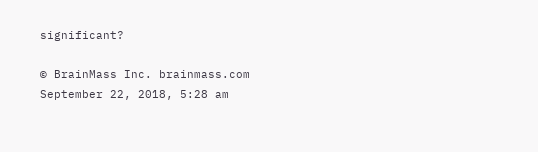significant?

© BrainMass Inc. brainmass.com September 22, 2018, 5:28 am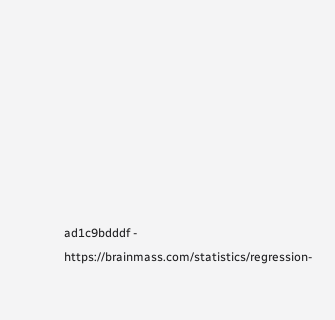ad1c9bdddf - https://brainmass.com/statistics/regression-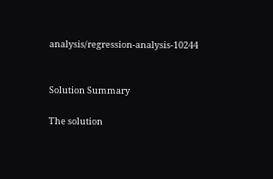analysis/regression-analysis-10244


Solution Summary

The solution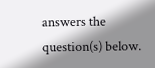answers the question(s) below.